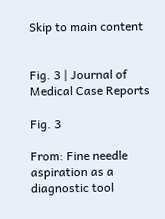Skip to main content


Fig. 3 | Journal of Medical Case Reports

Fig. 3

From: Fine needle aspiration as a diagnostic tool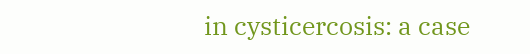in cysticercosis: a case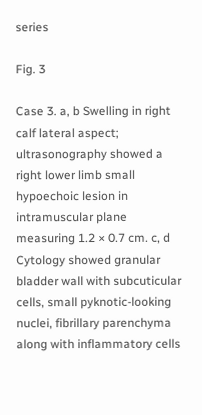series

Fig. 3

Case 3. a, b Swelling in right calf lateral aspect; ultrasonography showed a right lower limb small hypoechoic lesion in intramuscular plane measuring 1.2 × 0.7 cm. c, d Cytology showed granular bladder wall with subcuticular cells, small pyknotic-looking nuclei, fibrillary parenchyma along with inflammatory cells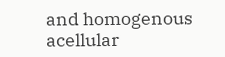and homogenous acellular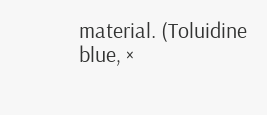material. (Toluidine blue, ×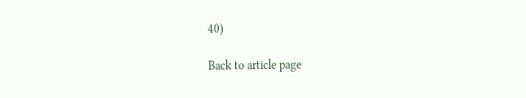40)

Back to article page